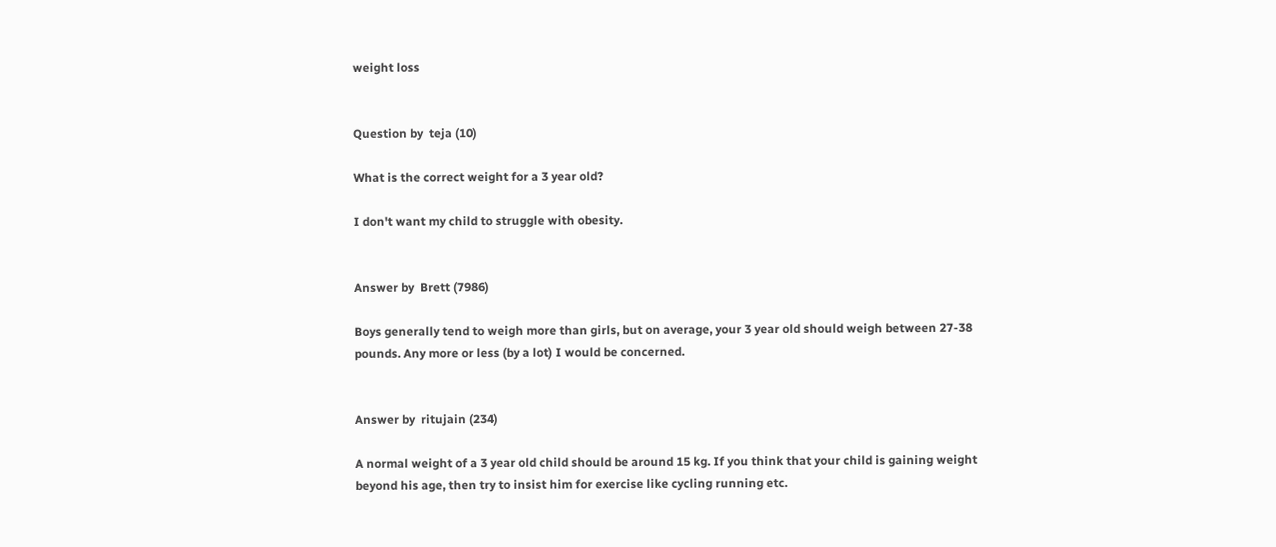weight loss


Question by  teja (10)

What is the correct weight for a 3 year old?

I don't want my child to struggle with obesity.


Answer by  Brett (7986)

Boys generally tend to weigh more than girls, but on average, your 3 year old should weigh between 27-38 pounds. Any more or less (by a lot) I would be concerned.


Answer by  ritujain (234)

A normal weight of a 3 year old child should be around 15 kg. If you think that your child is gaining weight beyond his age, then try to insist him for exercise like cycling running etc.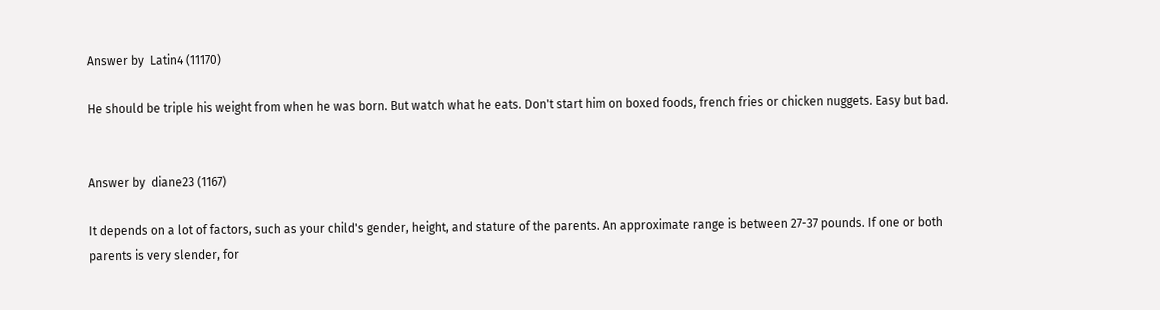Answer by  Latin4 (11170)

He should be triple his weight from when he was born. But watch what he eats. Don't start him on boxed foods, french fries or chicken nuggets. Easy but bad.


Answer by  diane23 (1167)

It depends on a lot of factors, such as your child's gender, height, and stature of the parents. An approximate range is between 27-37 pounds. If one or both parents is very slender, for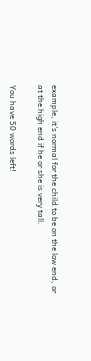example, it's normal for the child to be on the low end, or at the high end if he or she is very tall.

You have 50 words left!